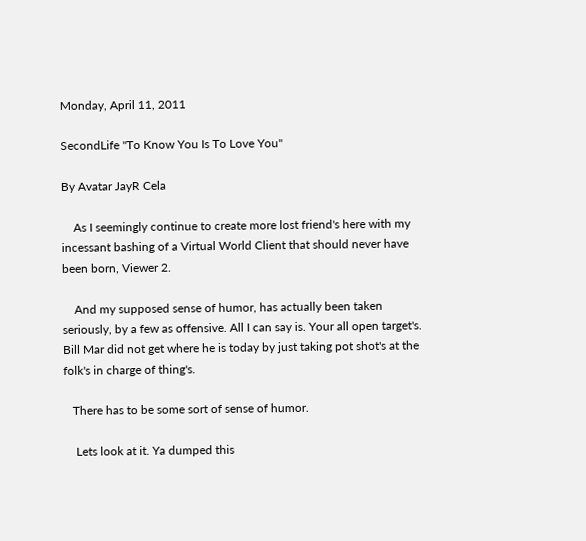Monday, April 11, 2011

SecondLife "To Know You Is To Love You"

By Avatar JayR Cela

    As I seemingly continue to create more lost friend's here with my incessant bashing of a Virtual World Client that should never have been born, Viewer 2.

    And my supposed sense of humor, has actually been taken seriously, by a few as offensive. All I can say is. Your all open target's. Bill Mar did not get where he is today by just taking pot shot's at the folk's in charge of thing's.

   There has to be some sort of sense of humor.

    Lets look at it. Ya dumped this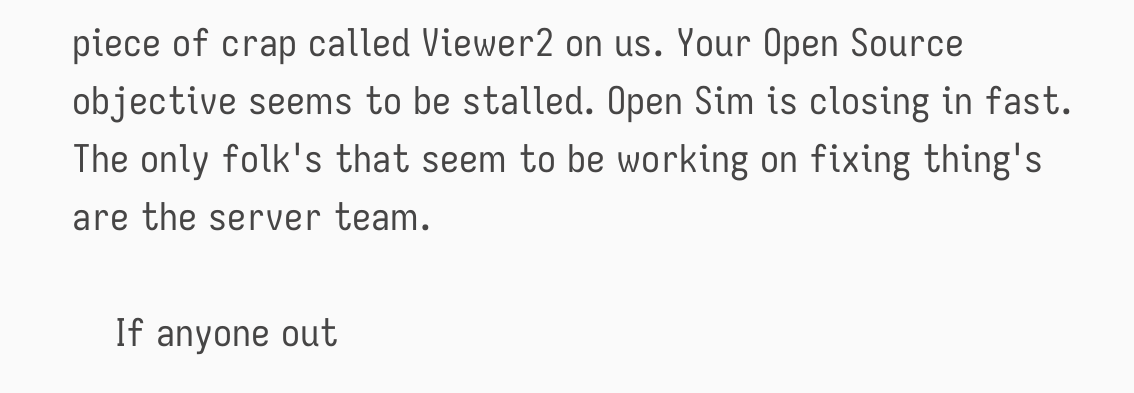piece of crap called Viewer2 on us. Your Open Source objective seems to be stalled. Open Sim is closing in fast. The only folk's that seem to be working on fixing thing's are the server team.

    If anyone out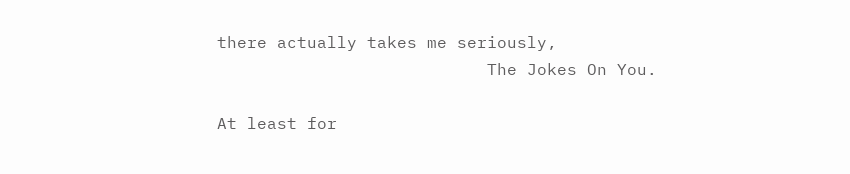there actually takes me seriously,
                           The Jokes On You.

At least for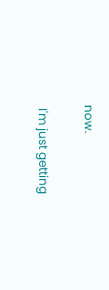now.

 I'm just getting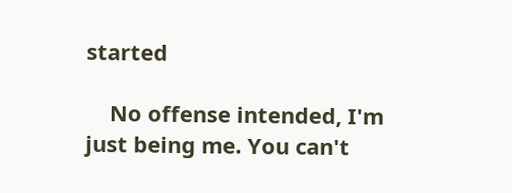started

    No offense intended, I'm just being me. You can't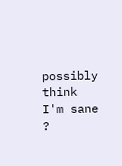possibly think I'm sane ?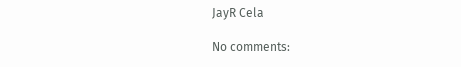JayR Cela

No comments: